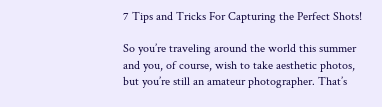7 Tips and Tricks For Capturing the Perfect Shots!

So you’re traveling around the world this summer and you, of course, wish to take aesthetic photos, but you’re still an amateur photographer. That’s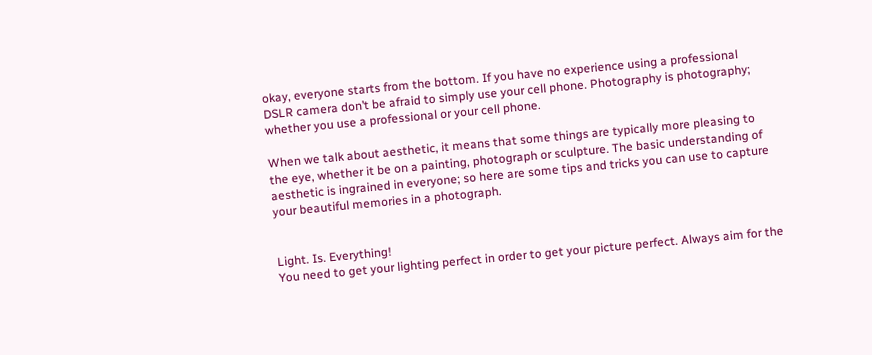okay, everyone starts from the bottom. If you have no experience using a professional DSLR camera don’t be afraid to simply use your cell phone. Photography is photography; whether you use a professional or your cell phone.

When we talk about aesthetic, it means that some things are typically more pleasing to the eye, whether it be on a painting, photograph or sculpture. The basic understanding of aesthetic is ingrained in everyone; so here are some tips and tricks you can use to capture your beautiful memories in a photograph.


Light. Is. Everything!
You need to get your lighting perfect in order to get your picture perfect. Always aim for the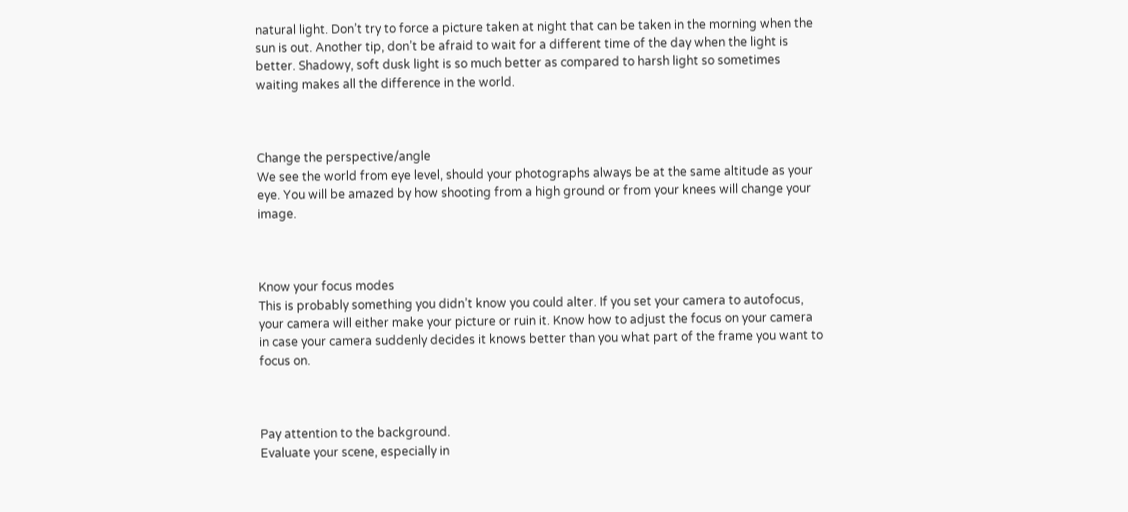natural light. Don’t try to force a picture taken at night that can be taken in the morning when the sun is out. Another tip, don’t be afraid to wait for a different time of the day when the light is better. Shadowy, soft dusk light is so much better as compared to harsh light so sometimes waiting makes all the difference in the world.



Change the perspective/angle
We see the world from eye level, should your photographs always be at the same altitude as your eye. You will be amazed by how shooting from a high ground or from your knees will change your image.



Know your focus modes
This is probably something you didn’t know you could alter. If you set your camera to autofocus, your camera will either make your picture or ruin it. Know how to adjust the focus on your camera in case your camera suddenly decides it knows better than you what part of the frame you want to focus on.



Pay attention to the background.
Evaluate your scene, especially in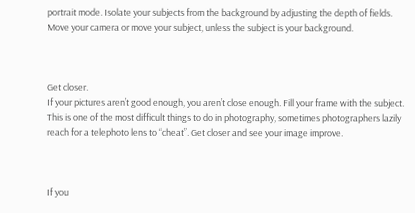portrait mode. Isolate your subjects from the background by adjusting the depth of fields. Move your camera or move your subject, unless the subject is your background.



Get closer.
If your pictures aren’t good enough, you aren’t close enough. Fill your frame with the subject. This is one of the most difficult things to do in photography, sometimes photographers lazily reach for a telephoto lens to “cheat”. Get closer and see your image improve.



If you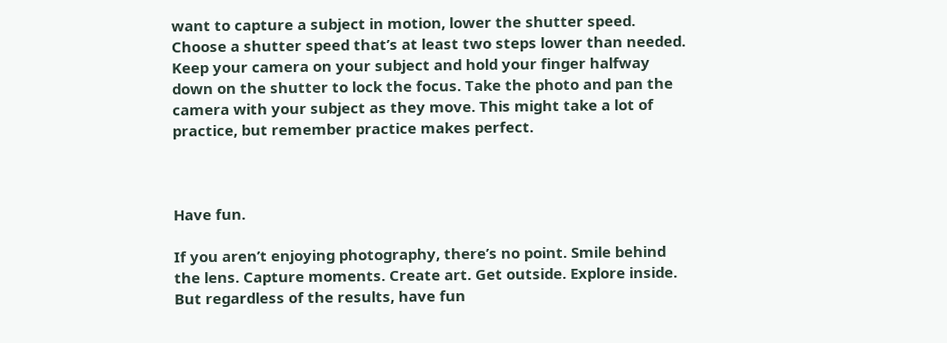want to capture a subject in motion, lower the shutter speed. Choose a shutter speed that’s at least two steps lower than needed. Keep your camera on your subject and hold your finger halfway down on the shutter to lock the focus. Take the photo and pan the camera with your subject as they move. This might take a lot of practice, but remember practice makes perfect.



Have fun.

If you aren’t enjoying photography, there’s no point. Smile behind the lens. Capture moments. Create art. Get outside. Explore inside. But regardless of the results, have fun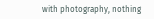with photography, nothing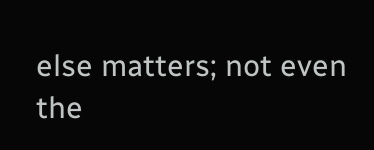else matters; not even the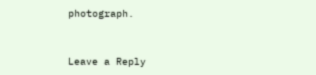photograph.


Leave a Reply